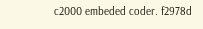c2000 embeded coder. f2978d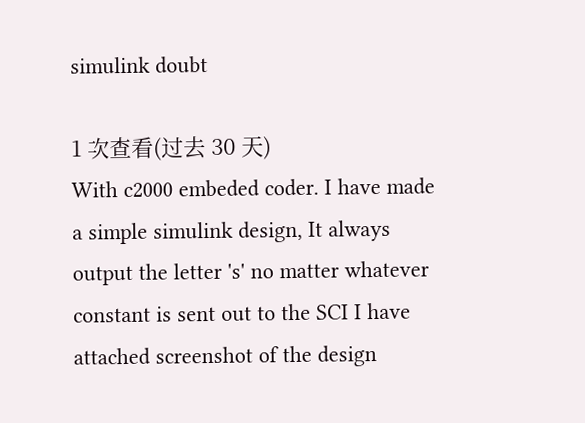simulink doubt

1 次查看(过去 30 天)
With c2000 embeded coder. I have made a simple simulink design, It always output the letter 's' no matter whatever constant is sent out to the SCI I have attached screenshot of the design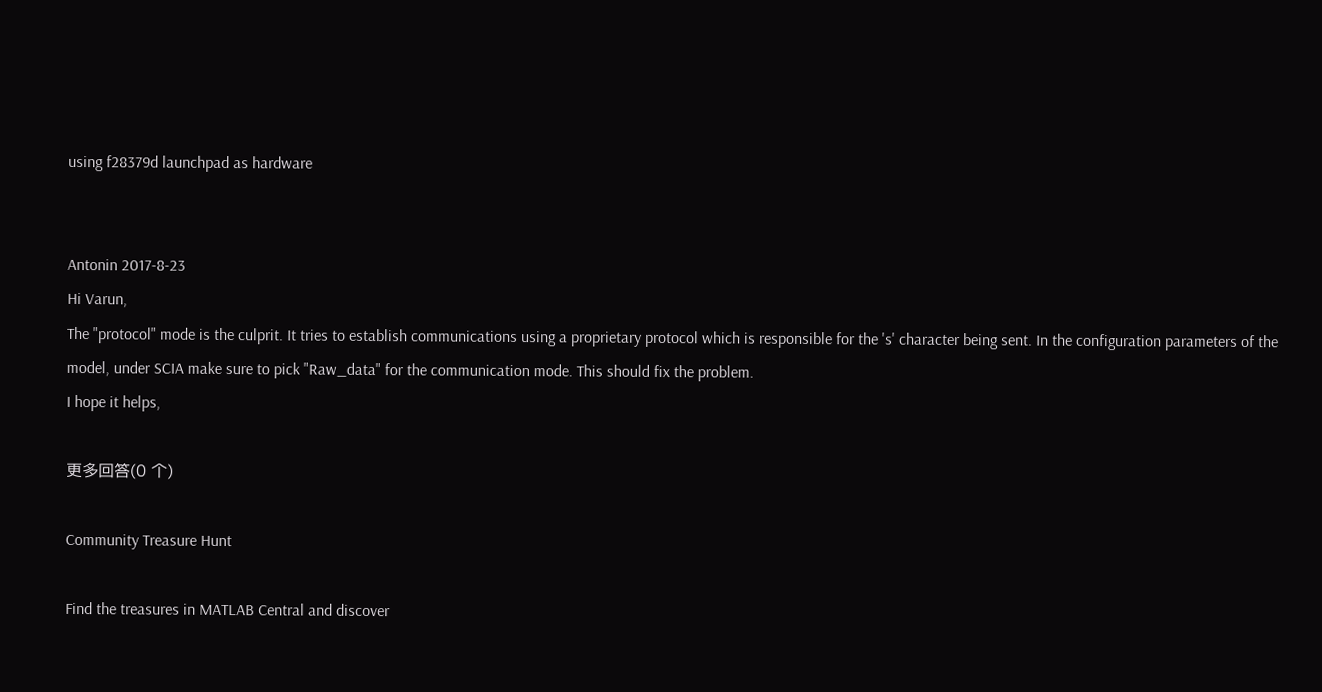using f28379d launchpad as hardware


Antonin 2017-8-23
Hi Varun,
The "protocol" mode is the culprit. It tries to establish communications using a proprietary protocol which is responsible for the 's' character being sent. In the configuration parameters of the model, under SCIA make sure to pick "Raw_data" for the communication mode. This should fix the problem.
I hope it helps,

更多回答(0 个)

Community Treasure Hunt

Find the treasures in MATLAB Central and discover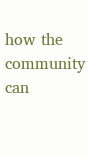how the community can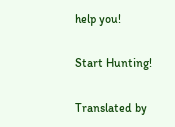help you!

Start Hunting!

Translated by